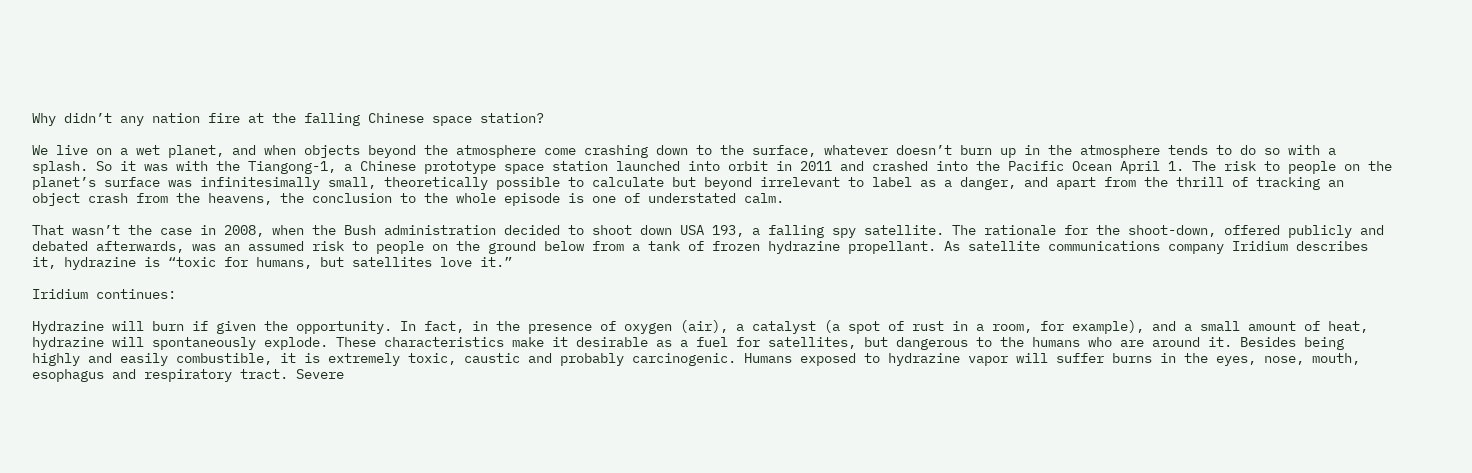Why didn’t any nation fire at the falling Chinese space station?

We live on a wet planet, and when objects beyond the atmosphere come crashing down to the surface, whatever doesn’t burn up in the atmosphere tends to do so with a splash. So it was with the Tiangong-1, a Chinese prototype space station launched into orbit in 2011 and crashed into the Pacific Ocean April 1. The risk to people on the planet’s surface was infinitesimally small, theoretically possible to calculate but beyond irrelevant to label as a danger, and apart from the thrill of tracking an object crash from the heavens, the conclusion to the whole episode is one of understated calm.

That wasn’t the case in 2008, when the Bush administration decided to shoot down USA 193, a falling spy satellite. The rationale for the shoot-down, offered publicly and debated afterwards, was an assumed risk to people on the ground below from a tank of frozen hydrazine propellant. As satellite communications company Iridium describes it, hydrazine is “toxic for humans, but satellites love it.”

Iridium continues:

Hydrazine will burn if given the opportunity. In fact, in the presence of oxygen (air), a catalyst (a spot of rust in a room, for example), and a small amount of heat, hydrazine will spontaneously explode. These characteristics make it desirable as a fuel for satellites, but dangerous to the humans who are around it. Besides being highly and easily combustible, it is extremely toxic, caustic and probably carcinogenic. Humans exposed to hydrazine vapor will suffer burns in the eyes, nose, mouth, esophagus and respiratory tract. Severe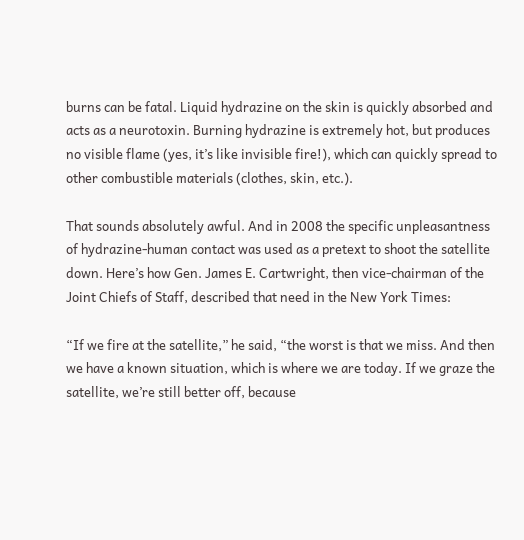burns can be fatal. Liquid hydrazine on the skin is quickly absorbed and acts as a neurotoxin. Burning hydrazine is extremely hot, but produces no visible flame (yes, it’s like invisible fire!), which can quickly spread to other combustible materials (clothes, skin, etc.).

That sounds absolutely awful. And in 2008 the specific unpleasantness of hydrazine-human contact was used as a pretext to shoot the satellite down. Here’s how Gen. James E. Cartwright, then vice-chairman of the Joint Chiefs of Staff, described that need in the New York Times:

“If we fire at the satellite,” he said, “the worst is that we miss. And then we have a known situation, which is where we are today. If we graze the satellite, we’re still better off, because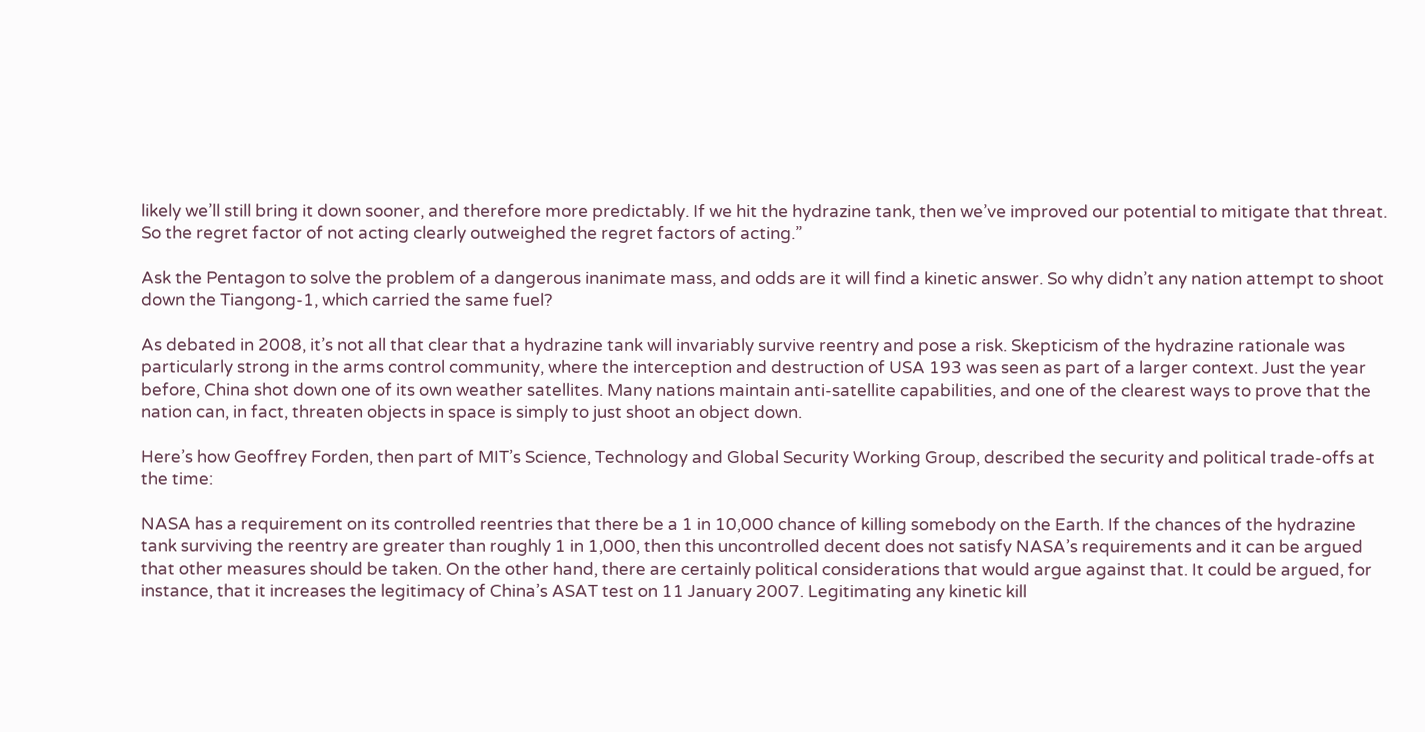likely we’ll still bring it down sooner, and therefore more predictably. If we hit the hydrazine tank, then we’ve improved our potential to mitigate that threat. So the regret factor of not acting clearly outweighed the regret factors of acting.”

Ask the Pentagon to solve the problem of a dangerous inanimate mass, and odds are it will find a kinetic answer. So why didn’t any nation attempt to shoot down the Tiangong-1, which carried the same fuel?

As debated in 2008, it’s not all that clear that a hydrazine tank will invariably survive reentry and pose a risk. Skepticism of the hydrazine rationale was particularly strong in the arms control community, where the interception and destruction of USA 193 was seen as part of a larger context. Just the year before, China shot down one of its own weather satellites. Many nations maintain anti-satellite capabilities, and one of the clearest ways to prove that the nation can, in fact, threaten objects in space is simply to just shoot an object down.

Here’s how Geoffrey Forden, then part of MIT’s Science, Technology and Global Security Working Group, described the security and political trade-offs at the time:

NASA has a requirement on its controlled reentries that there be a 1 in 10,000 chance of killing somebody on the Earth. If the chances of the hydrazine tank surviving the reentry are greater than roughly 1 in 1,000, then this uncontrolled decent does not satisfy NASA’s requirements and it can be argued that other measures should be taken. On the other hand, there are certainly political considerations that would argue against that. It could be argued, for instance, that it increases the legitimacy of China’s ASAT test on 11 January 2007. Legitimating any kinetic kill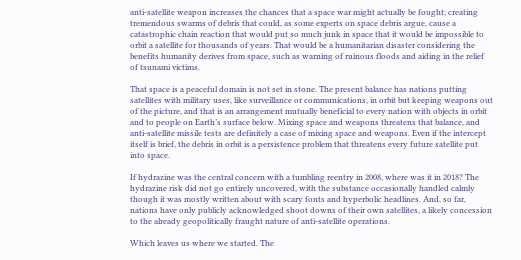anti-satellite weapon increases the chances that a space war might actually be fought; creating tremendous swarms of debris that could, as some experts on space debris argue, cause a catastrophic chain reaction that would put so much junk in space that it would be impossible to orbit a satellite for thousands of years. That would be a humanitarian disaster considering the benefits humanity derives from space, such as warning of ruinous floods and aiding in the relief of tsunami victims.

That space is a peaceful domain is not set in stone. The present balance has nations putting satellites with military uses, like surveillance or communications, in orbit but keeping weapons out of the picture, and that is an arrangement mutually beneficial to every nation with objects in orbit and to people on Earth’s surface below. Mixing space and weapons threatens that balance, and anti-satellite missile tests are definitely a case of mixing space and weapons. Even if the intercept itself is brief, the debris in orbit is a persistence problem that threatens every future satellite put into space.

If hydrazine was the central concern with a tumbling reentry in 2008, where was it in 2018? The hydrazine risk did not go entirely uncovered, with the substance occasionally handled calmly though it was mostly written about with scary fonts and hyperbolic headlines. And, so far, nations have only publicly acknowledged shoot downs of their own satellites, a likely concession to the already geopolitically fraught nature of anti-satellite operations.

Which leaves us where we started. The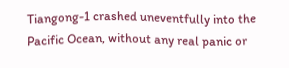Tiangong-1 crashed uneventfully into the Pacific Ocean, without any real panic or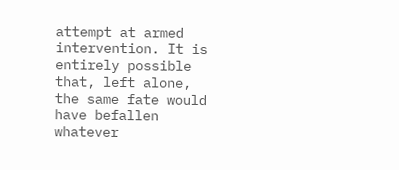attempt at armed intervention. It is entirely possible that, left alone, the same fate would have befallen whatever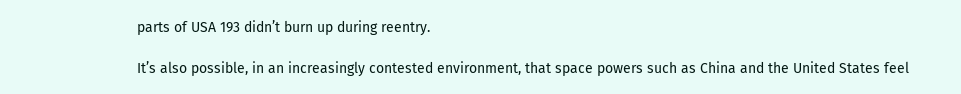parts of USA 193 didn’t burn up during reentry.

It’s also possible, in an increasingly contested environment, that space powers such as China and the United States feel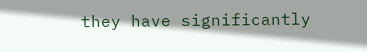they have significantly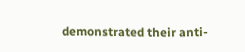demonstrated their anti-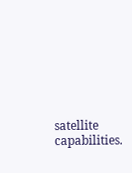satellite capabilities.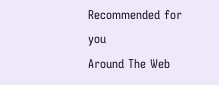Recommended for you
Around The Web